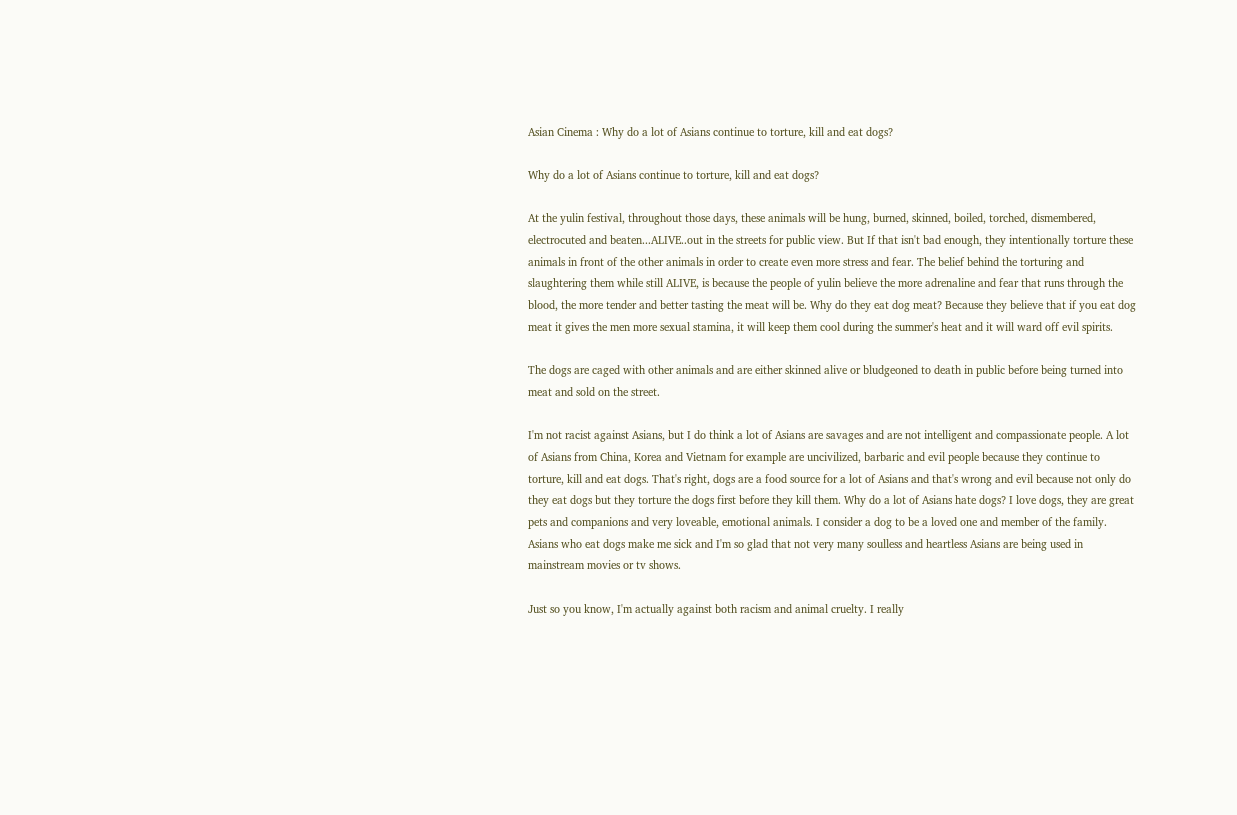Asian Cinema : Why do a lot of Asians continue to torture, kill and eat dogs?

Why do a lot of Asians continue to torture, kill and eat dogs?

At the yulin festival, throughout those days, these animals will be hung, burned, skinned, boiled, torched, dismembered, electrocuted and beaten...ALIVE..out in the streets for public view. But If that isn't bad enough, they intentionally torture these animals in front of the other animals in order to create even more stress and fear. The belief behind the torturing and slaughtering them while still ALIVE, is because the people of yulin believe the more adrenaline and fear that runs through the blood, the more tender and better tasting the meat will be. Why do they eat dog meat? Because they believe that if you eat dog meat it gives the men more sexual stamina, it will keep them cool during the summer's heat and it will ward off evil spirits.

The dogs are caged with other animals and are either skinned alive or bludgeoned to death in public before being turned into meat and sold on the street.

I'm not racist against Asians, but I do think a lot of Asians are savages and are not intelligent and compassionate people. A lot of Asians from China, Korea and Vietnam for example are uncivilized, barbaric and evil people because they continue to torture, kill and eat dogs. That's right, dogs are a food source for a lot of Asians and that's wrong and evil because not only do they eat dogs but they torture the dogs first before they kill them. Why do a lot of Asians hate dogs? I love dogs, they are great pets and companions and very loveable, emotional animals. I consider a dog to be a loved one and member of the family. Asians who eat dogs make me sick and I'm so glad that not very many soulless and heartless Asians are being used in mainstream movies or tv shows.

Just so you know, I'm actually against both racism and animal cruelty. I really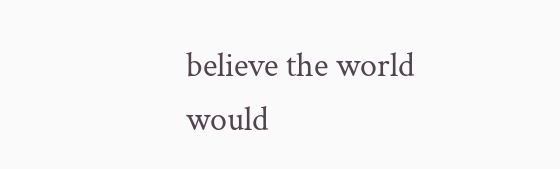believe the world would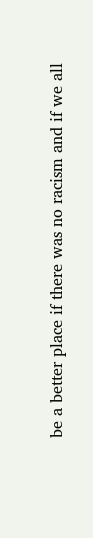be a better place if there was no racism and if we all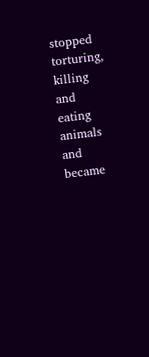stopped torturing, killing and eating animals and became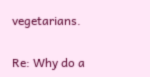vegetarians.

Re: Why do a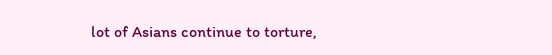lot of Asians continue to torture,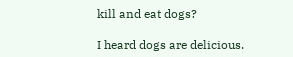kill and eat dogs?

I heard dogs are delicious.